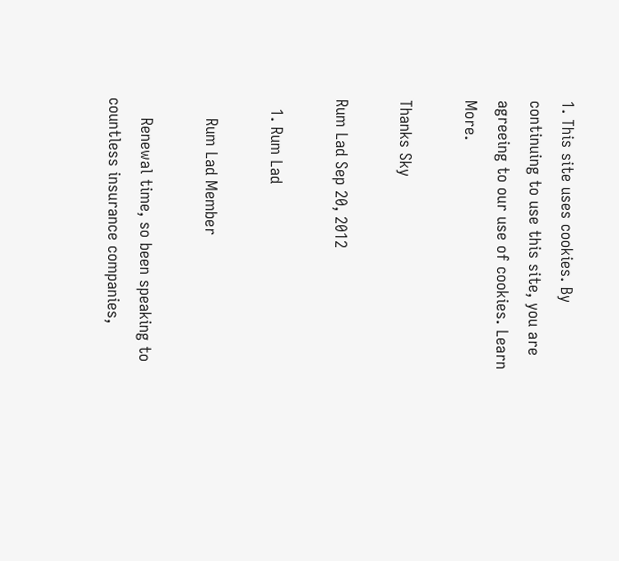1. This site uses cookies. By continuing to use this site, you are agreeing to our use of cookies. Learn More.

Thanks Sky

Rum Lad Sep 20, 2012

  1. Rum Lad

    Rum Lad Member

    Renewal time, so been speaking to countless insurance companies,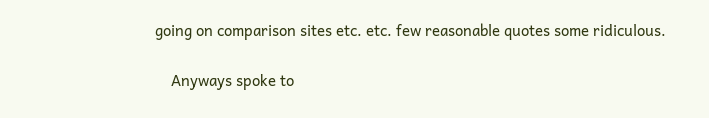going on comparison sites etc. etc. few reasonable quotes some ridiculous.

    Anyways spoke to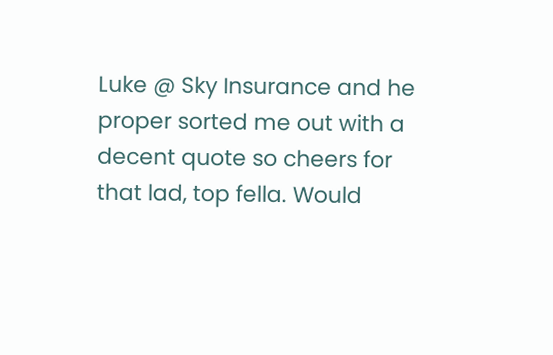Luke @ Sky Insurance and he proper sorted me out with a decent quote so cheers for that lad, top fella. Would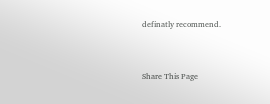definatly recommend.



Share This Page